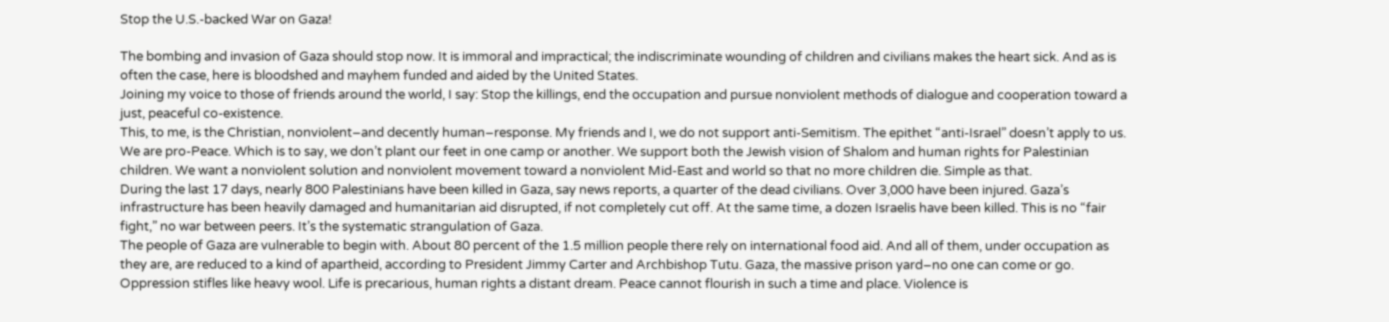Stop the U.S.-backed War on Gaza!

The bombing and invasion of Gaza should stop now. It is immoral and impractical; the indiscriminate wounding of children and civilians makes the heart sick. And as is often the case, here is bloodshed and mayhem funded and aided by the United States.
Joining my voice to those of friends around the world, I say: Stop the killings, end the occupation and pursue nonviolent methods of dialogue and cooperation toward a just, peaceful co-existence.
This, to me, is the Christian, nonviolent–and decently human–response. My friends and I, we do not support anti-Semitism. The epithet “anti-Israel” doesn’t apply to us. We are pro-Peace. Which is to say, we don’t plant our feet in one camp or another. We support both the Jewish vision of Shalom and human rights for Palestinian children. We want a nonviolent solution and nonviolent movement toward a nonviolent Mid-East and world so that no more children die. Simple as that.
During the last 17 days, nearly 800 Palestinians have been killed in Gaza, say news reports, a quarter of the dead civilians. Over 3,000 have been injured. Gaza’s infrastructure has been heavily damaged and humanitarian aid disrupted, if not completely cut off. At the same time, a dozen Israelis have been killed. This is no “fair fight,” no war between peers. It’s the systematic strangulation of Gaza.
The people of Gaza are vulnerable to begin with. About 80 percent of the 1.5 million people there rely on international food aid. And all of them, under occupation as they are, are reduced to a kind of apartheid, according to President Jimmy Carter and Archbishop Tutu. Gaza, the massive prison yard–no one can come or go. Oppression stifles like heavy wool. Life is precarious, human rights a distant dream. Peace cannot flourish in such a time and place. Violence is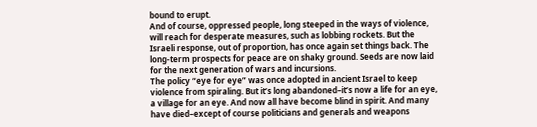bound to erupt.
And of course, oppressed people, long steeped in the ways of violence, will reach for desperate measures, such as lobbing rockets. But the Israeli response, out of proportion, has once again set things back. The long-term prospects for peace are on shaky ground. Seeds are now laid for the next generation of wars and incursions.
The policy “eye for eye” was once adopted in ancient Israel to keep violence from spiraling. But it’s long abandoned–it’s now a life for an eye, a village for an eye. And now all have become blind in spirit. And many have died–except of course politicians and generals and weapons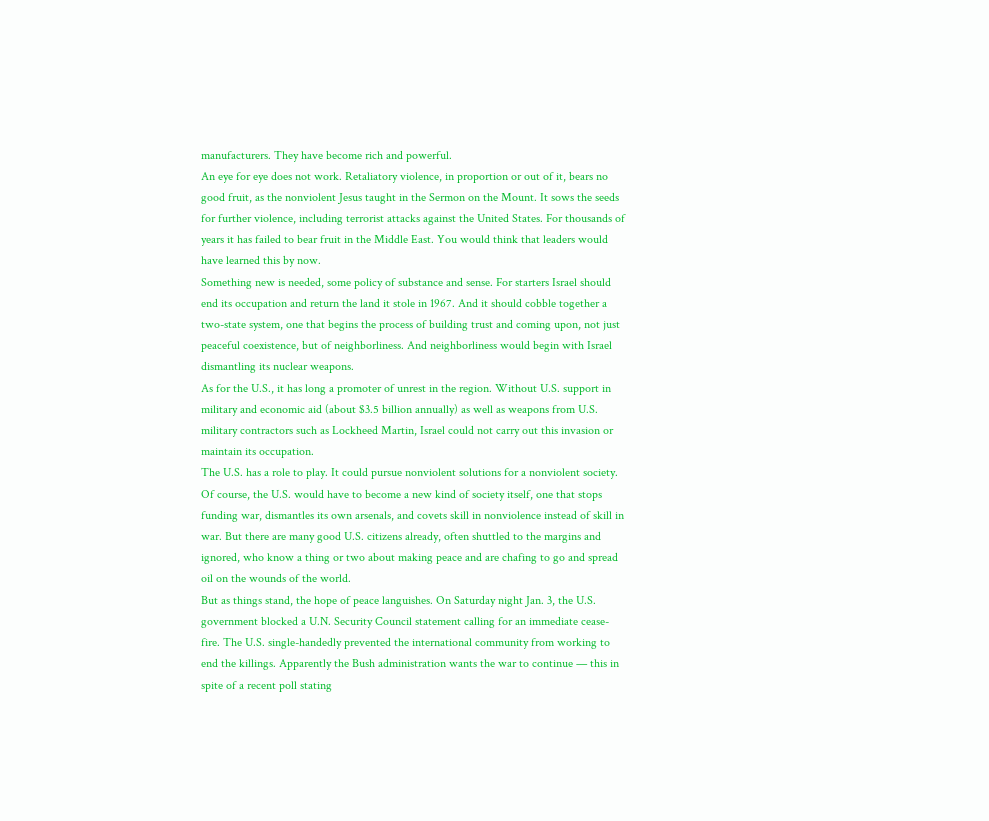manufacturers. They have become rich and powerful.
An eye for eye does not work. Retaliatory violence, in proportion or out of it, bears no good fruit, as the nonviolent Jesus taught in the Sermon on the Mount. It sows the seeds for further violence, including terrorist attacks against the United States. For thousands of years it has failed to bear fruit in the Middle East. You would think that leaders would have learned this by now.
Something new is needed, some policy of substance and sense. For starters Israel should end its occupation and return the land it stole in 1967. And it should cobble together a two-state system, one that begins the process of building trust and coming upon, not just peaceful coexistence, but of neighborliness. And neighborliness would begin with Israel dismantling its nuclear weapons.
As for the U.S., it has long a promoter of unrest in the region. Without U.S. support in military and economic aid (about $3.5 billion annually) as well as weapons from U.S. military contractors such as Lockheed Martin, Israel could not carry out this invasion or maintain its occupation.
The U.S. has a role to play. It could pursue nonviolent solutions for a nonviolent society. Of course, the U.S. would have to become a new kind of society itself, one that stops funding war, dismantles its own arsenals, and covets skill in nonviolence instead of skill in war. But there are many good U.S. citizens already, often shuttled to the margins and ignored, who know a thing or two about making peace and are chafing to go and spread oil on the wounds of the world.
But as things stand, the hope of peace languishes. On Saturday night Jan. 3, the U.S. government blocked a U.N. Security Council statement calling for an immediate cease-fire. The U.S. single-handedly prevented the international community from working to end the killings. Apparently the Bush administration wants the war to continue — this in spite of a recent poll stating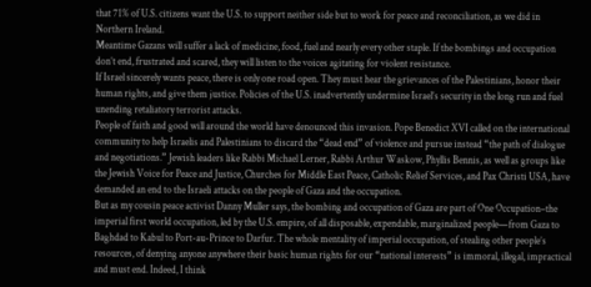that 71% of U.S. citizens want the U.S. to support neither side but to work for peace and reconciliation, as we did in Northern Ireland.
Meantime Gazans will suffer a lack of medicine, food, fuel and nearly every other staple. If the bombings and occupation don’t end, frustrated and scared, they will listen to the voices agitating for violent resistance.
If Israel sincerely wants peace, there is only one road open. They must hear the grievances of the Palestinians, honor their human rights, and give them justice. Policies of the U.S. inadvertently undermine Israel’s security in the long run and fuel unending retaliatory terrorist attacks.
People of faith and good will around the world have denounced this invasion. Pope Benedict XVI called on the international community to help Israelis and Palestinians to discard the “dead end” of violence and pursue instead “the path of dialogue and negotiations.” Jewish leaders like Rabbi Michael Lerner, Rabbi Arthur Waskow, Phyllis Bennis, as well as groups like the Jewish Voice for Peace and Justice, Churches for Middle East Peace, Catholic Relief Services, and Pax Christi USA, have demanded an end to the Israeli attacks on the people of Gaza and the occupation.
But as my cousin peace activist Danny Muller says, the bombing and occupation of Gaza are part of One Occupation–the imperial first world occupation, led by the U.S. empire, of all disposable, expendable, marginalized people—from Gaza to Baghdad to Kabul to Port-au-Prince to Darfur. The whole mentality of imperial occupation, of stealing other people’s resources, of denying anyone anywhere their basic human rights for our “national interests” is immoral, illegal, impractical and must end. Indeed, I think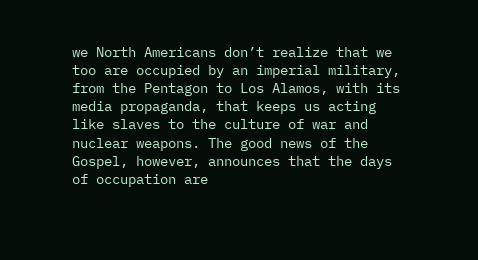we North Americans don’t realize that we too are occupied by an imperial military, from the Pentagon to Los Alamos, with its media propaganda, that keeps us acting like slaves to the culture of war and nuclear weapons. The good news of the Gospel, however, announces that the days of occupation are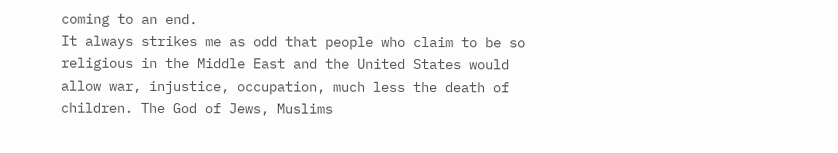coming to an end.
It always strikes me as odd that people who claim to be so religious in the Middle East and the United States would allow war, injustice, occupation, much less the death of children. The God of Jews, Muslims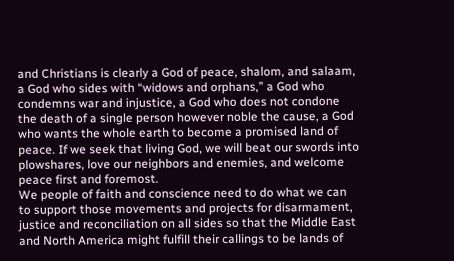and Christians is clearly a God of peace, shalom, and salaam, a God who sides with “widows and orphans,” a God who condemns war and injustice, a God who does not condone the death of a single person however noble the cause, a God who wants the whole earth to become a promised land of peace. If we seek that living God, we will beat our swords into plowshares, love our neighbors and enemies, and welcome peace first and foremost.
We people of faith and conscience need to do what we can to support those movements and projects for disarmament, justice and reconciliation on all sides so that the Middle East and North America might fulfill their callings to be lands of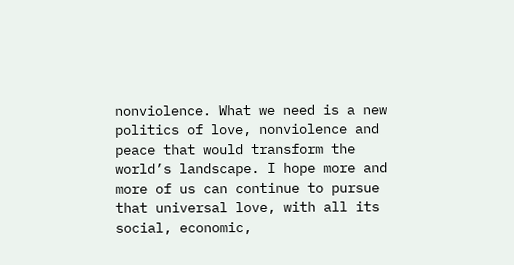nonviolence. What we need is a new politics of love, nonviolence and peace that would transform the world’s landscape. I hope more and more of us can continue to pursue that universal love, with all its social, economic,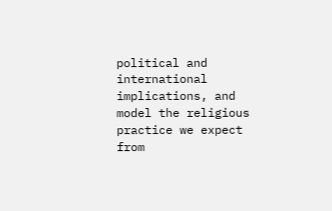political and international implications, and model the religious practice we expect from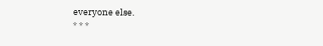everyone else.
* * *